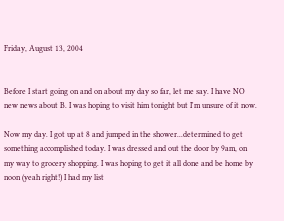Friday, August 13, 2004


Before I start going on and on about my day so far, let me say. I have NO new news about B. I was hoping to visit him tonight but I'm unsure of it now.

Now my day. I got up at 8 and jumped in the shower...determined to get something accomplished today. I was dressed and out the door by 9am, on my way to grocery shopping. I was hoping to get it all done and be home by noon (yeah right!) I had my list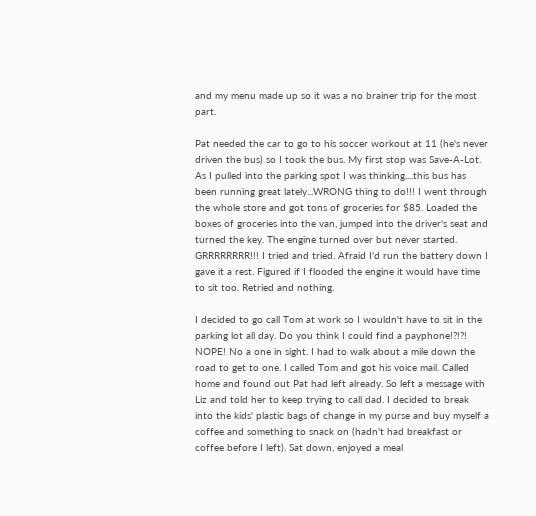and my menu made up so it was a no brainer trip for the most part.

Pat needed the car to go to his soccer workout at 11 (he's never driven the bus) so I took the bus. My first stop was Save-A-Lot. As I pulled into the parking spot I was thinking....this bus has been running great lately...WRONG thing to do!!! I went through the whole store and got tons of groceries for $85. Loaded the boxes of groceries into the van, jumped into the driver's seat and turned the key. The engine turned over but never started. GRRRRRRRR!!! I tried and tried. Afraid I'd run the battery down I gave it a rest. Figured if I flooded the engine it would have time to sit too. Retried and nothing.

I decided to go call Tom at work so I wouldn't have to sit in the parking lot all day. Do you think I could find a payphone!?!?! NOPE! No a one in sight. I had to walk about a mile down the road to get to one. I called Tom and got his voice mail. Called home and found out Pat had left already. So left a message with Liz and told her to keep trying to call dad. I decided to break into the kids' plastic bags of change in my purse and buy myself a coffee and something to snack on (hadn't had breakfast or coffee before I left). Sat down, enjoyed a meal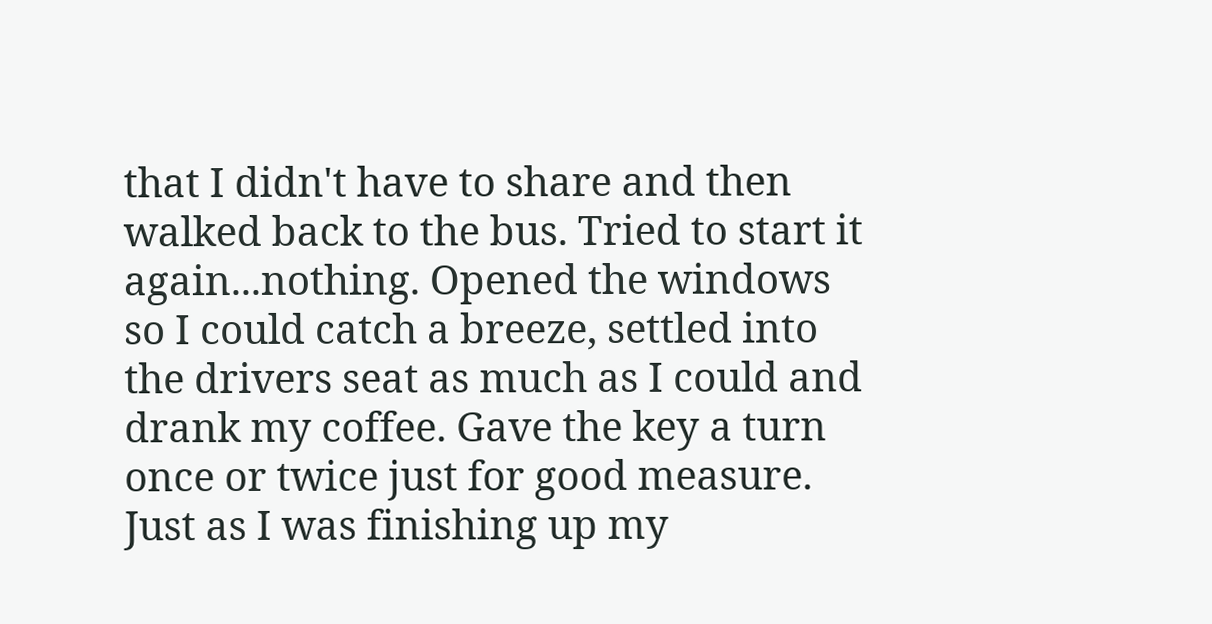that I didn't have to share and then walked back to the bus. Tried to start it again...nothing. Opened the windows so I could catch a breeze, settled into the drivers seat as much as I could and drank my coffee. Gave the key a turn once or twice just for good measure. Just as I was finishing up my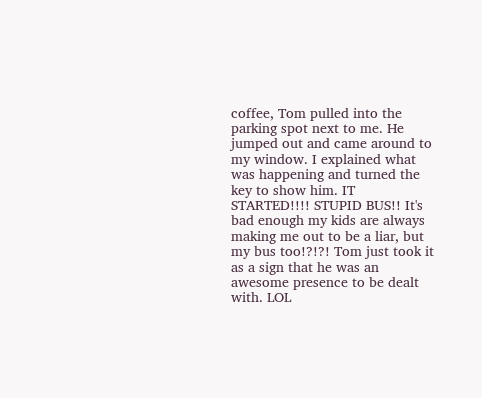coffee, Tom pulled into the parking spot next to me. He jumped out and came around to my window. I explained what was happening and turned the key to show him. IT STARTED!!!! STUPID BUS!! It's bad enough my kids are always making me out to be a liar, but my bus too!?!?! Tom just took it as a sign that he was an awesome presence to be dealt with. LOL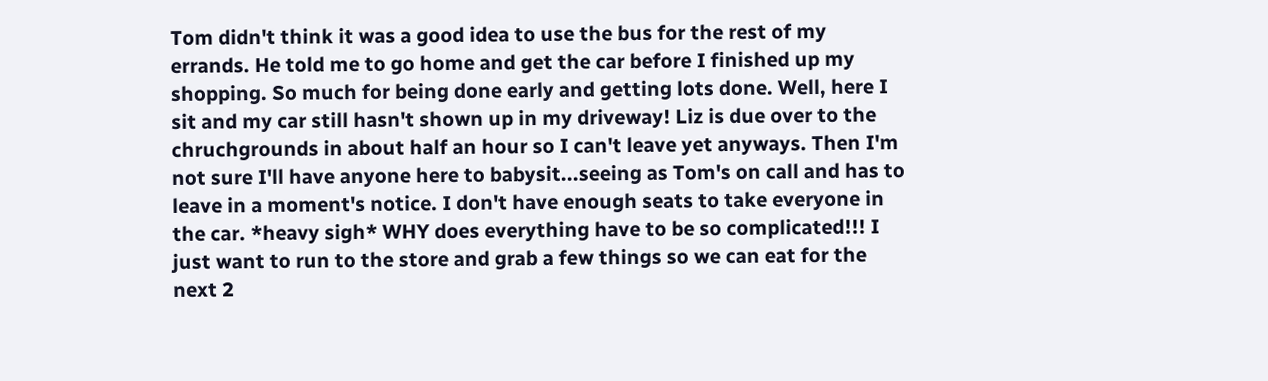Tom didn't think it was a good idea to use the bus for the rest of my errands. He told me to go home and get the car before I finished up my shopping. So much for being done early and getting lots done. Well, here I sit and my car still hasn't shown up in my driveway! Liz is due over to the chruchgrounds in about half an hour so I can't leave yet anyways. Then I'm not sure I'll have anyone here to babysit...seeing as Tom's on call and has to leave in a moment's notice. I don't have enough seats to take everyone in the car. *heavy sigh* WHY does everything have to be so complicated!!! I just want to run to the store and grab a few things so we can eat for the next 2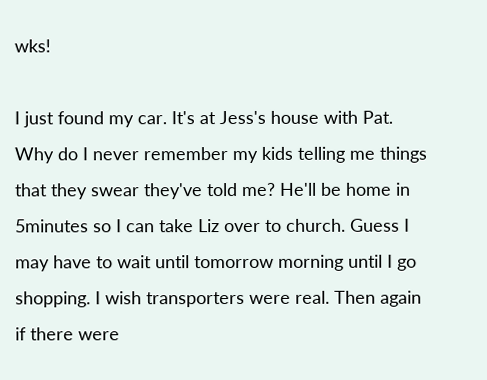wks!

I just found my car. It's at Jess's house with Pat. Why do I never remember my kids telling me things that they swear they've told me? He'll be home in 5minutes so I can take Liz over to church. Guess I may have to wait until tomorrow morning until I go shopping. I wish transporters were real. Then again if there were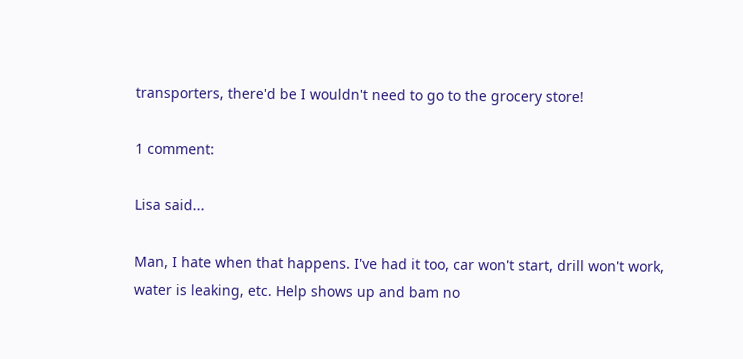transporters, there'd be I wouldn't need to go to the grocery store!

1 comment:

Lisa said...

Man, I hate when that happens. I've had it too, car won't start, drill won't work, water is leaking, etc. Help shows up and bam no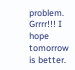problem. Grrrr!!! I hope tomorrow is better.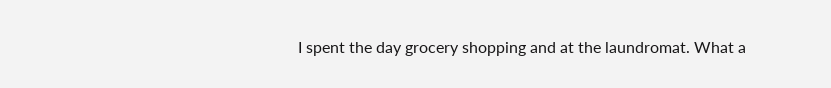I spent the day grocery shopping and at the laundromat. What a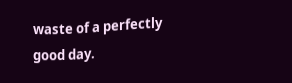waste of a perfectly good day.